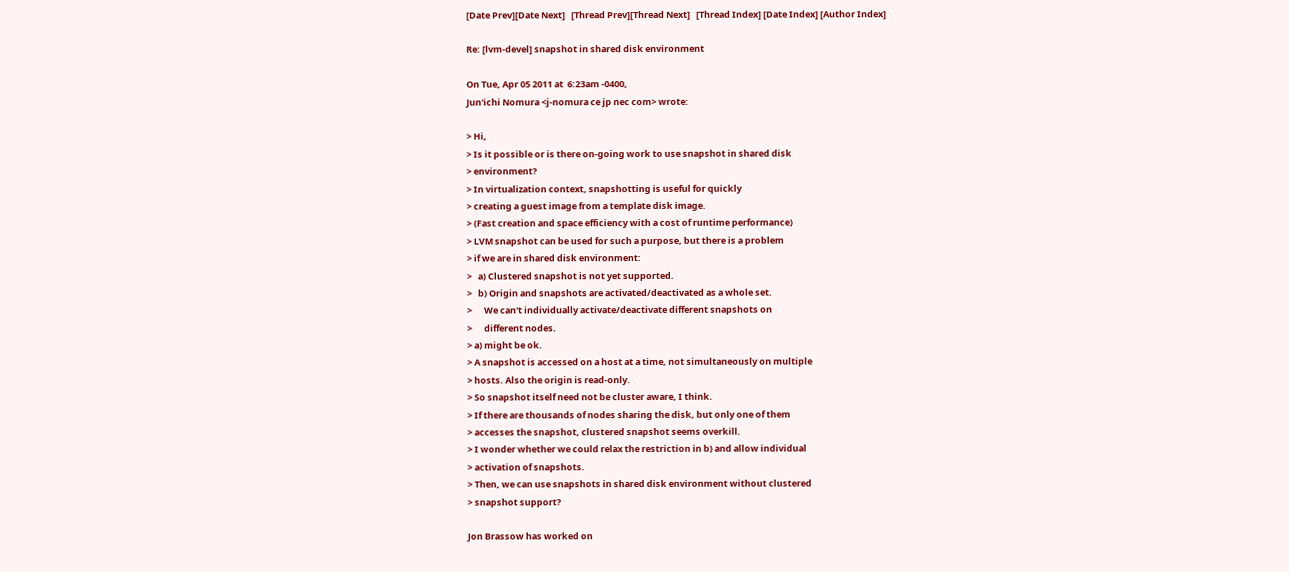[Date Prev][Date Next]   [Thread Prev][Thread Next]   [Thread Index] [Date Index] [Author Index]

Re: [lvm-devel] snapshot in shared disk environment

On Tue, Apr 05 2011 at  6:23am -0400,
Jun'ichi Nomura <j-nomura ce jp nec com> wrote:

> Hi,
> Is it possible or is there on-going work to use snapshot in shared disk
> environment?
> In virtualization context, snapshotting is useful for quickly
> creating a guest image from a template disk image.
> (Fast creation and space efficiency with a cost of runtime performance)
> LVM snapshot can be used for such a purpose, but there is a problem
> if we are in shared disk environment:
>   a) Clustered snapshot is not yet supported.
>   b) Origin and snapshots are activated/deactivated as a whole set.
>      We can't individually activate/deactivate different snapshots on
>      different nodes.
> a) might be ok.
> A snapshot is accessed on a host at a time, not simultaneously on multiple
> hosts. Also the origin is read-only.
> So snapshot itself need not be cluster aware, I think.
> If there are thousands of nodes sharing the disk, but only one of them
> accesses the snapshot, clustered snapshot seems overkill.
> I wonder whether we could relax the restriction in b) and allow individual
> activation of snapshots.
> Then, we can use snapshots in shared disk environment without clustered
> snapshot support?

Jon Brassow has worked on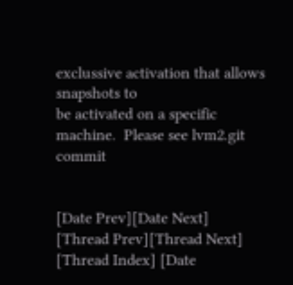exclussive activation that allows snapshots to
be activated on a specific machine.  Please see lvm2.git commit


[Date Prev][Date Next]   [Thread Prev][Thread Next]   [Thread Index] [Date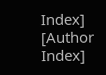Index] [Author Index]